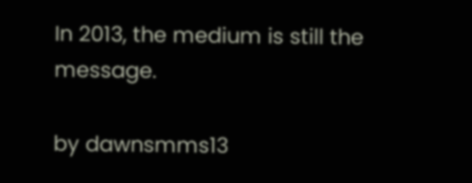In 2013, the medium is still the message.

by dawnsmms13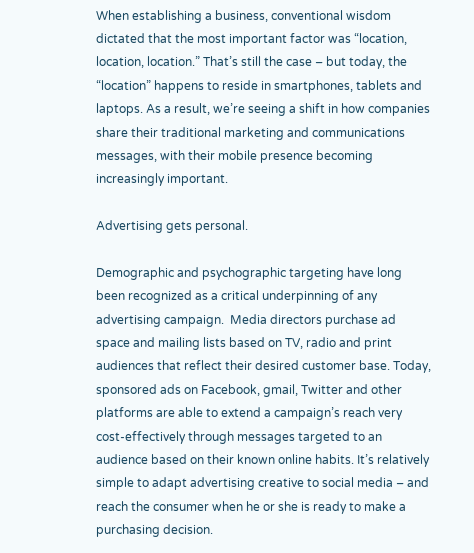When establishing a business, conventional wisdom dictated that the most important factor was “location, location, location.” That’s still the case – but today, the “location” happens to reside in smartphones, tablets and laptops. As a result, we’re seeing a shift in how companies share their traditional marketing and communications messages, with their mobile presence becoming increasingly important.

Advertising gets personal.

Demographic and psychographic targeting have long been recognized as a critical underpinning of any advertising campaign.  Media directors purchase ad space and mailing lists based on TV, radio and print audiences that reflect their desired customer base. Today, sponsored ads on Facebook, gmail, Twitter and other platforms are able to extend a campaign’s reach very cost-effectively through messages targeted to an audience based on their known online habits. It’s relatively simple to adapt advertising creative to social media – and reach the consumer when he or she is ready to make a purchasing decision.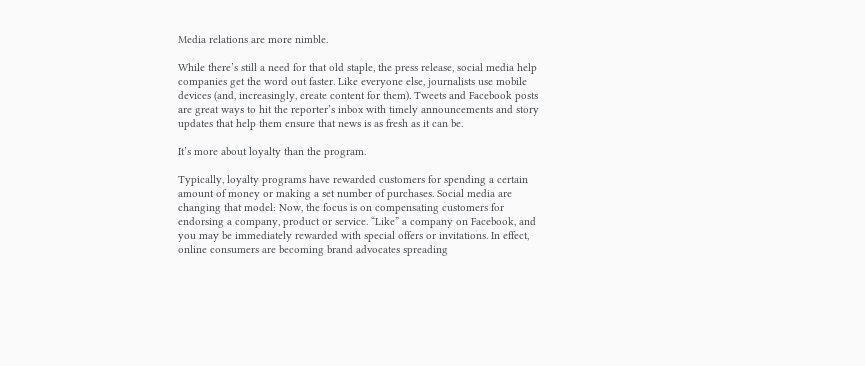Media relations are more nimble.

While there’s still a need for that old staple, the press release, social media help companies get the word out faster. Like everyone else, journalists use mobile devices (and, increasingly, create content for them). Tweets and Facebook posts are great ways to hit the reporter’s inbox with timely announcements and story updates that help them ensure that news is as fresh as it can be.

It’s more about loyalty than the program.

Typically, loyalty programs have rewarded customers for spending a certain amount of money or making a set number of purchases. Social media are changing that model: Now, the focus is on compensating customers for endorsing a company, product or service. “Like” a company on Facebook, and you may be immediately rewarded with special offers or invitations. In effect, online consumers are becoming brand advocates spreading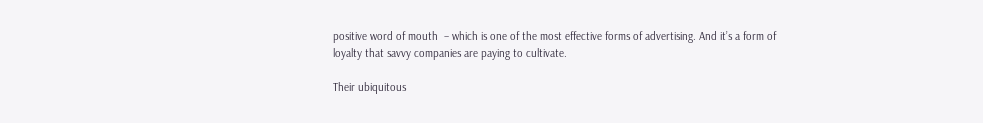positive word of mouth  – which is one of the most effective forms of advertising. And it’s a form of loyalty that savvy companies are paying to cultivate.

Their ubiquitous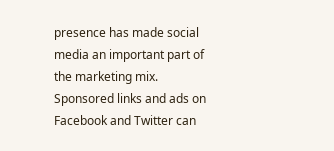presence has made social media an important part of the marketing mix. Sponsored links and ads on Facebook and Twitter can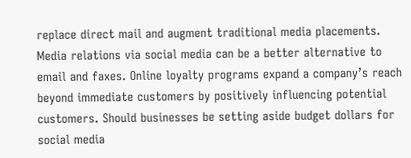replace direct mail and augment traditional media placements. Media relations via social media can be a better alternative to email and faxes. Online loyalty programs expand a company’s reach beyond immediate customers by positively influencing potential customers. Should businesses be setting aside budget dollars for social media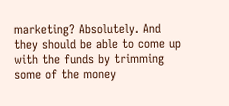marketing? Absolutely. And they should be able to come up with the funds by trimming some of the money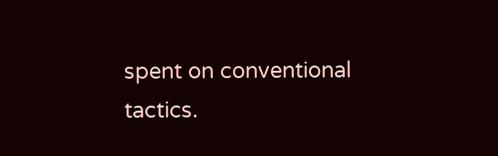spent on conventional tactics.